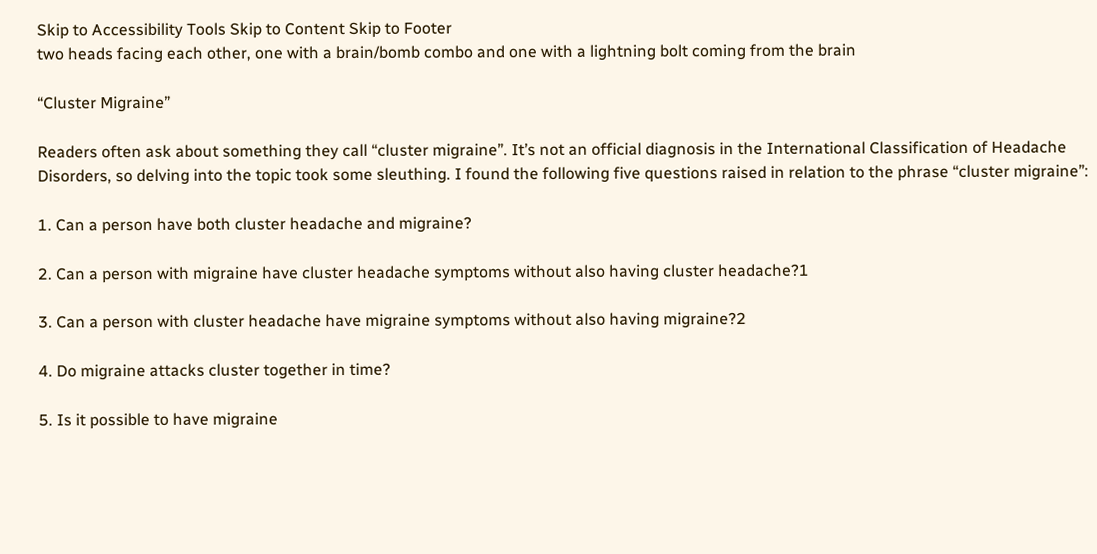Skip to Accessibility Tools Skip to Content Skip to Footer
two heads facing each other, one with a brain/bomb combo and one with a lightning bolt coming from the brain

“Cluster Migraine”

Readers often ask about something they call “cluster migraine”. It’s not an official diagnosis in the International Classification of Headache Disorders, so delving into the topic took some sleuthing. I found the following five questions raised in relation to the phrase “cluster migraine”:

1. Can a person have both cluster headache and migraine?

2. Can a person with migraine have cluster headache symptoms without also having cluster headache?1

3. Can a person with cluster headache have migraine symptoms without also having migraine?2

4. Do migraine attacks cluster together in time?

5. Is it possible to have migraine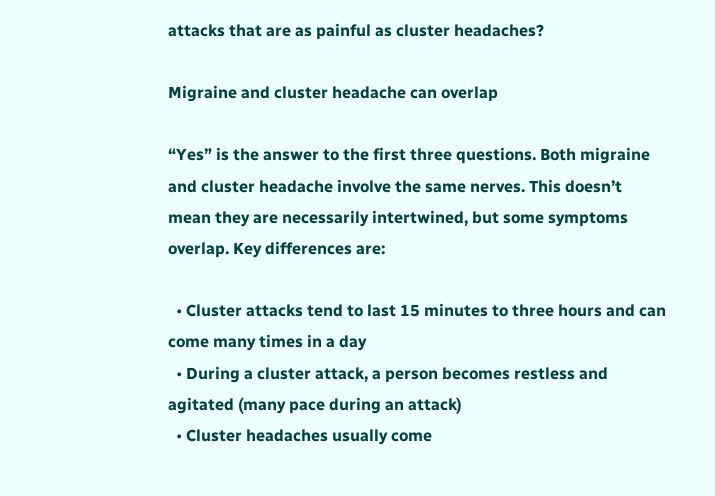attacks that are as painful as cluster headaches?

Migraine and cluster headache can overlap

“Yes” is the answer to the first three questions. Both migraine and cluster headache involve the same nerves. This doesn’t mean they are necessarily intertwined, but some symptoms overlap. Key differences are:

  • Cluster attacks tend to last 15 minutes to three hours and can come many times in a day
  • During a cluster attack, a person becomes restless and agitated (many pace during an attack)
  • Cluster headaches usually come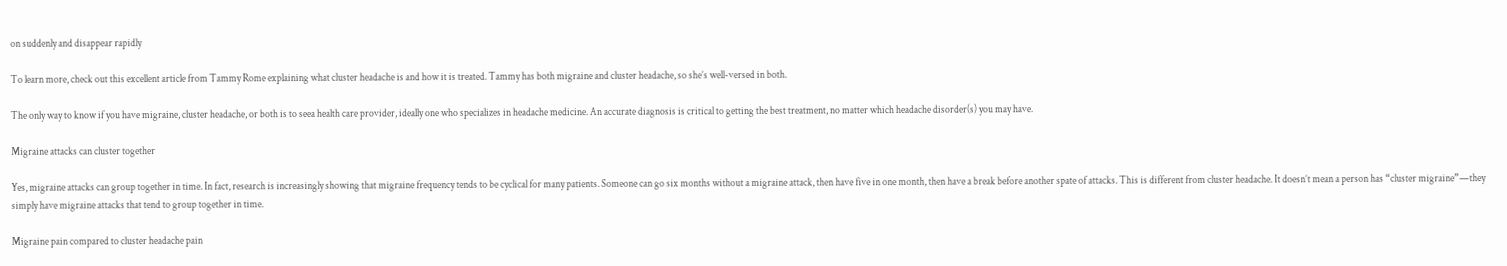on suddenly and disappear rapidly

To learn more, check out this excellent article from Tammy Rome explaining what cluster headache is and how it is treated. Tammy has both migraine and cluster headache, so she’s well-versed in both.

The only way to know if you have migraine, cluster headache, or both is to seea health care provider, ideally one who specializes in headache medicine. An accurate diagnosis is critical to getting the best treatment, no matter which headache disorder(s) you may have.

Migraine attacks can cluster together

Yes, migraine attacks can group together in time. In fact, research is increasingly showing that migraine frequency tends to be cyclical for many patients. Someone can go six months without a migraine attack, then have five in one month, then have a break before another spate of attacks. This is different from cluster headache. It doesn’t mean a person has “cluster migraine”—they simply have migraine attacks that tend to group together in time.

Migraine pain compared to cluster headache pain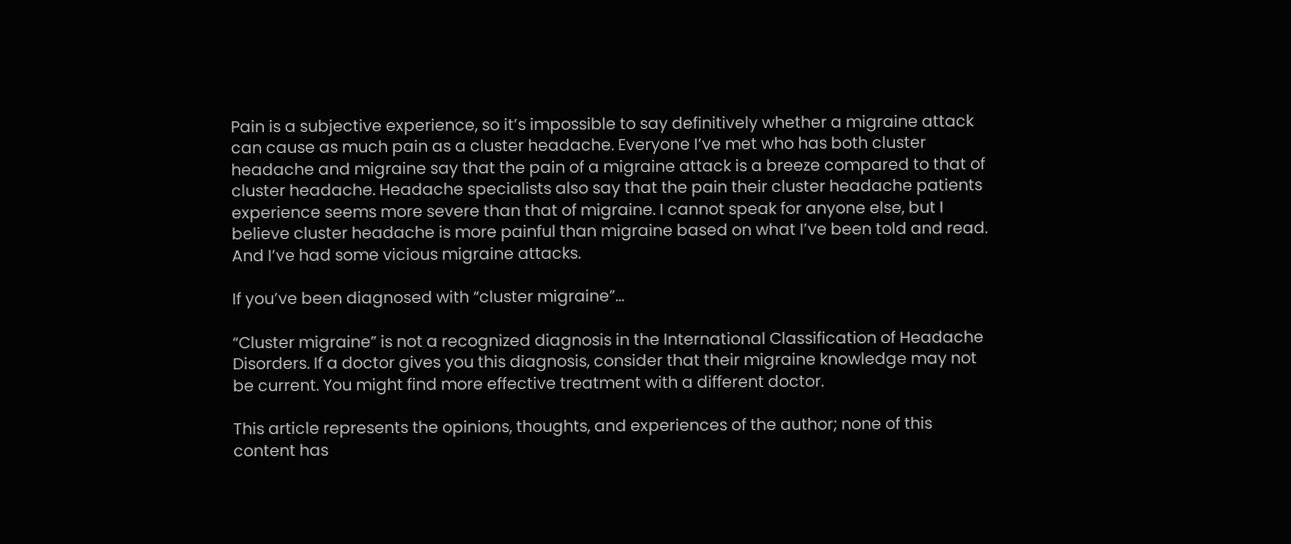Pain is a subjective experience, so it’s impossible to say definitively whether a migraine attack can cause as much pain as a cluster headache. Everyone I’ve met who has both cluster headache and migraine say that the pain of a migraine attack is a breeze compared to that of cluster headache. Headache specialists also say that the pain their cluster headache patients experience seems more severe than that of migraine. I cannot speak for anyone else, but I believe cluster headache is more painful than migraine based on what I’ve been told and read. And I’ve had some vicious migraine attacks.

If you’ve been diagnosed with “cluster migraine”…

“Cluster migraine” is not a recognized diagnosis in the International Classification of Headache Disorders. If a doctor gives you this diagnosis, consider that their migraine knowledge may not be current. You might find more effective treatment with a different doctor.

This article represents the opinions, thoughts, and experiences of the author; none of this content has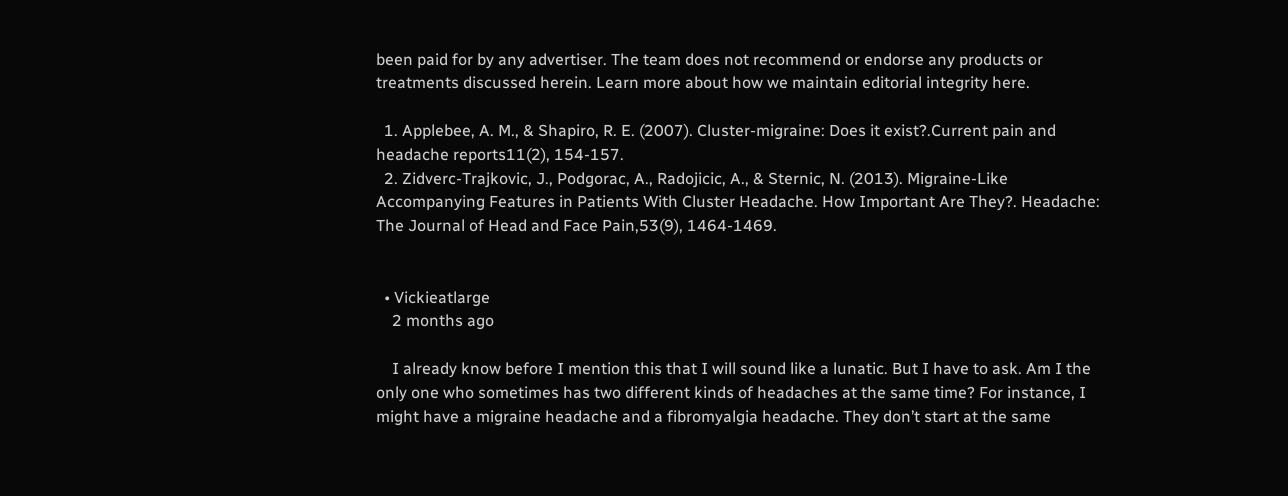been paid for by any advertiser. The team does not recommend or endorse any products or treatments discussed herein. Learn more about how we maintain editorial integrity here.

  1. Applebee, A. M., & Shapiro, R. E. (2007). Cluster-migraine: Does it exist?.Current pain and headache reports11(2), 154-157.
  2. Zidverc‐Trajkovic, J., Podgorac, A., Radojicic, A., & Sternic, N. (2013). Migraine‐Like Accompanying Features in Patients With Cluster Headache. How Important Are They?. Headache: The Journal of Head and Face Pain,53(9), 1464-1469.


  • Vickieatlarge
    2 months ago

    I already know before I mention this that I will sound like a lunatic. But I have to ask. Am I the only one who sometimes has two different kinds of headaches at the same time? For instance, I might have a migraine headache and a fibromyalgia headache. They don’t start at the same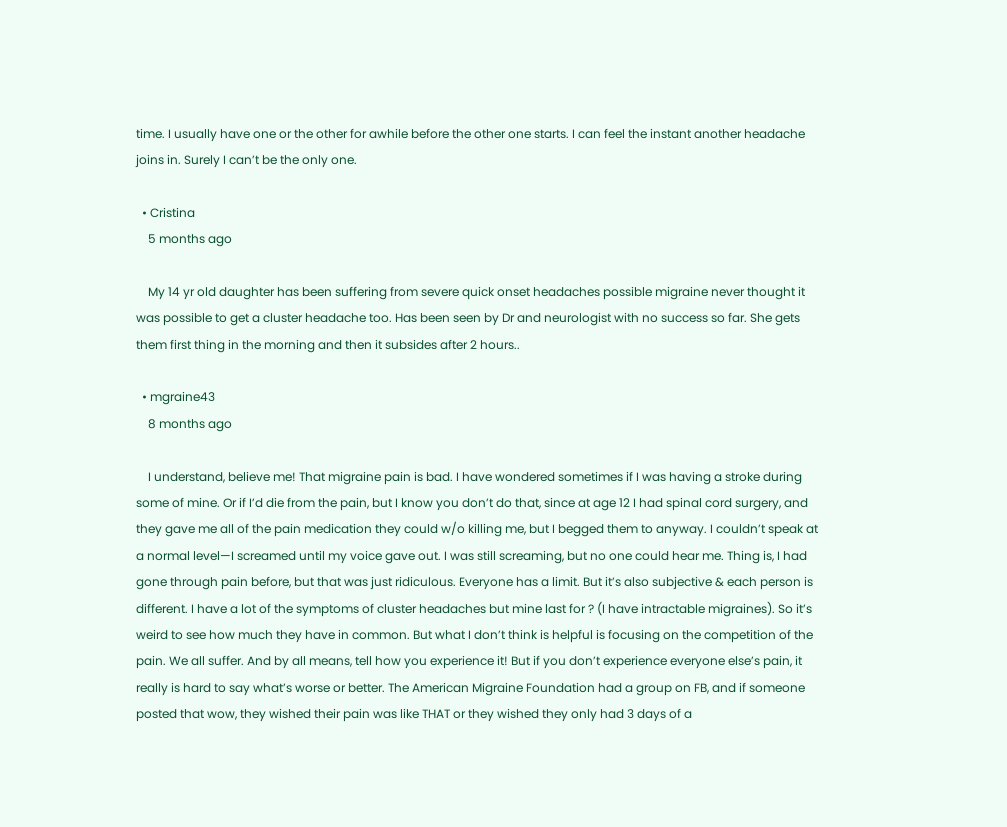time. I usually have one or the other for awhile before the other one starts. I can feel the instant another headache joins in. Surely I can’t be the only one.

  • Cristina
    5 months ago

    My 14 yr old daughter has been suffering from severe quick onset headaches possible migraine never thought it was possible to get a cluster headache too. Has been seen by Dr and neurologist with no success so far. She gets them first thing in the morning and then it subsides after 2 hours..

  • mgraine43
    8 months ago

    I understand, believe me! That migraine pain is bad. I have wondered sometimes if I was having a stroke during some of mine. Or if I’d die from the pain, but I know you don’t do that, since at age 12 I had spinal cord surgery, and they gave me all of the pain medication they could w/o killing me, but I begged them to anyway. I couldn’t speak at a normal level—I screamed until my voice gave out. I was still screaming, but no one could hear me. Thing is, I had gone through pain before, but that was just ridiculous. Everyone has a limit. But it’s also subjective & each person is different. I have a lot of the symptoms of cluster headaches but mine last for ? (I have intractable migraines). So it’s weird to see how much they have in common. But what I don’t think is helpful is focusing on the competition of the pain. We all suffer. And by all means, tell how you experience it! But if you don’t experience everyone else’s pain, it really is hard to say what’s worse or better. The American Migraine Foundation had a group on FB, and if someone posted that wow, they wished their pain was like THAT or they wished they only had 3 days of a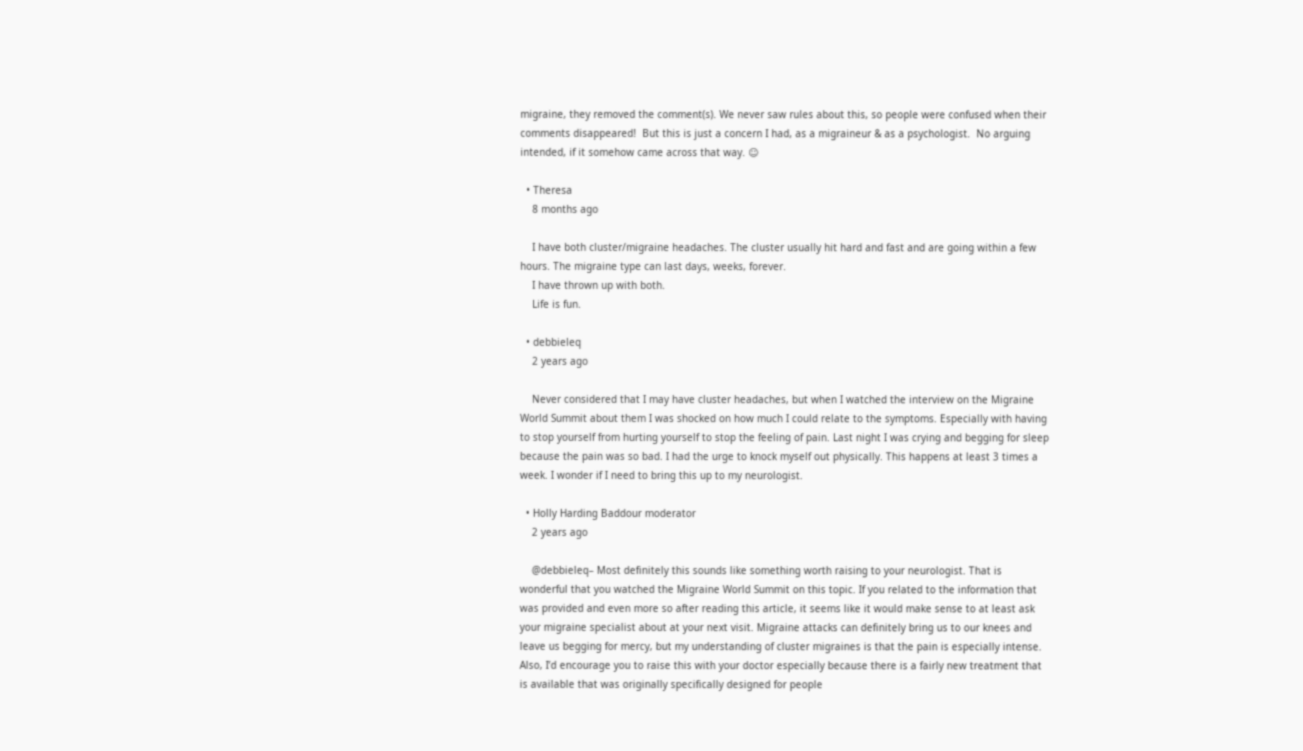migraine, they removed the comment(s). We never saw rules about this, so people were confused when their comments disappeared!  But this is just a concern I had, as a migraineur & as a psychologist.  No arguing intended, if it somehow came across that way. ☺

  • Theresa
    8 months ago

    I have both cluster/migraine headaches. The cluster usually hit hard and fast and are going within a few hours. The migraine type can last days, weeks, forever.
    I have thrown up with both.
    Life is fun.

  • debbieleq
    2 years ago

    Never considered that I may have cluster headaches, but when I watched the interview on the Migraine World Summit about them I was shocked on how much I could relate to the symptoms. Especially with having to stop yourself from hurting yourself to stop the feeling of pain. Last night I was crying and begging for sleep because the pain was so bad. I had the urge to knock myself out physically. This happens at least 3 times a week. I wonder if I need to bring this up to my neurologist.

  • Holly Harding Baddour moderator
    2 years ago

    @debbieleq– Most definitely this sounds like something worth raising to your neurologist. That is wonderful that you watched the Migraine World Summit on this topic. If you related to the information that was provided and even more so after reading this article, it seems like it would make sense to at least ask your migraine specialist about at your next visit. Migraine attacks can definitely bring us to our knees and leave us begging for mercy, but my understanding of cluster migraines is that the pain is especially intense. Also, I’d encourage you to raise this with your doctor especially because there is a fairly new treatment that is available that was originally specifically designed for people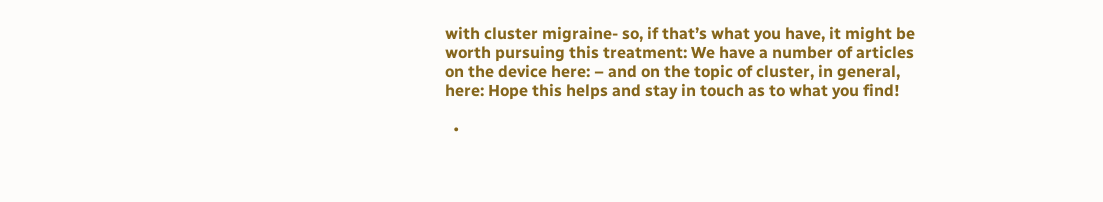with cluster migraine- so, if that’s what you have, it might be worth pursuing this treatment: We have a number of articles on the device here: – and on the topic of cluster, in general, here: Hope this helps and stay in touch as to what you find!

  •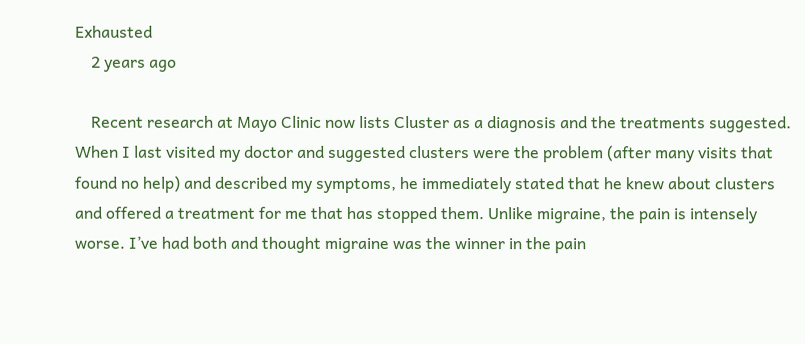Exhausted
    2 years ago

    Recent research at Mayo Clinic now lists Cluster as a diagnosis and the treatments suggested. When I last visited my doctor and suggested clusters were the problem (after many visits that found no help) and described my symptoms, he immediately stated that he knew about clusters and offered a treatment for me that has stopped them. Unlike migraine, the pain is intensely worse. I’ve had both and thought migraine was the winner in the pain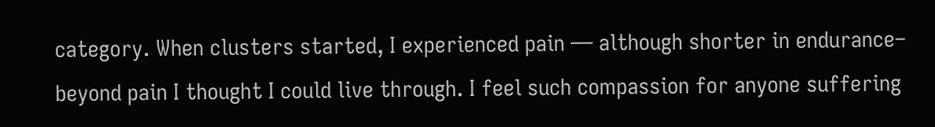category. When clusters started, I experienced pain — although shorter in endurance– beyond pain I thought I could live through. I feel such compassion for anyone suffering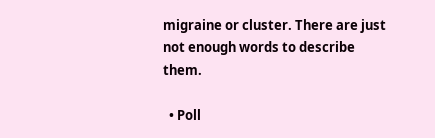migraine or cluster. There are just not enough words to describe them.

  • Poll